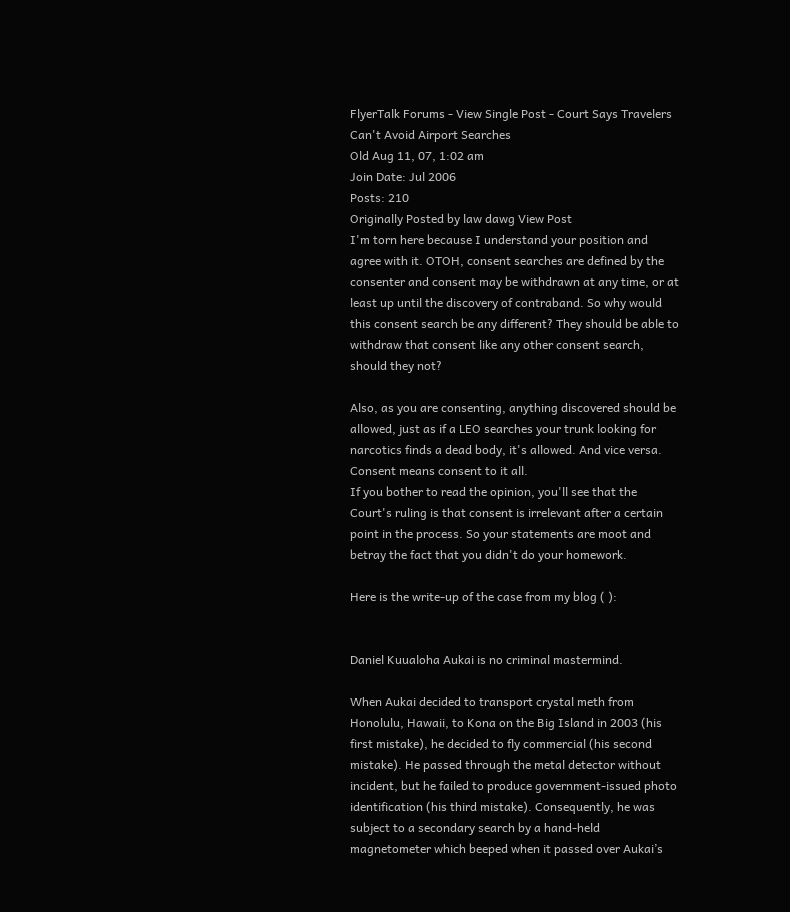FlyerTalk Forums - View Single Post - Court Says Travelers Can't Avoid Airport Searches
Old Aug 11, 07, 1:02 am
Join Date: Jul 2006
Posts: 210
Originally Posted by law dawg View Post
I'm torn here because I understand your position and agree with it. OTOH, consent searches are defined by the consenter and consent may be withdrawn at any time, or at least up until the discovery of contraband. So why would this consent search be any different? They should be able to withdraw that consent like any other consent search, should they not?

Also, as you are consenting, anything discovered should be allowed, just as if a LEO searches your trunk looking for narcotics finds a dead body, it's allowed. And vice versa. Consent means consent to it all.
If you bother to read the opinion, you'll see that the Court's ruling is that consent is irrelevant after a certain point in the process. So your statements are moot and betray the fact that you didn't do your homework.

Here is the write-up of the case from my blog ( ):


Daniel Kuualoha Aukai is no criminal mastermind.

When Aukai decided to transport crystal meth from Honolulu, Hawaii, to Kona on the Big Island in 2003 (his first mistake), he decided to fly commercial (his second mistake). He passed through the metal detector without incident, but he failed to produce government-issued photo identification (his third mistake). Consequently, he was subject to a secondary search by a hand-held magnetometer which beeped when it passed over Aukai’s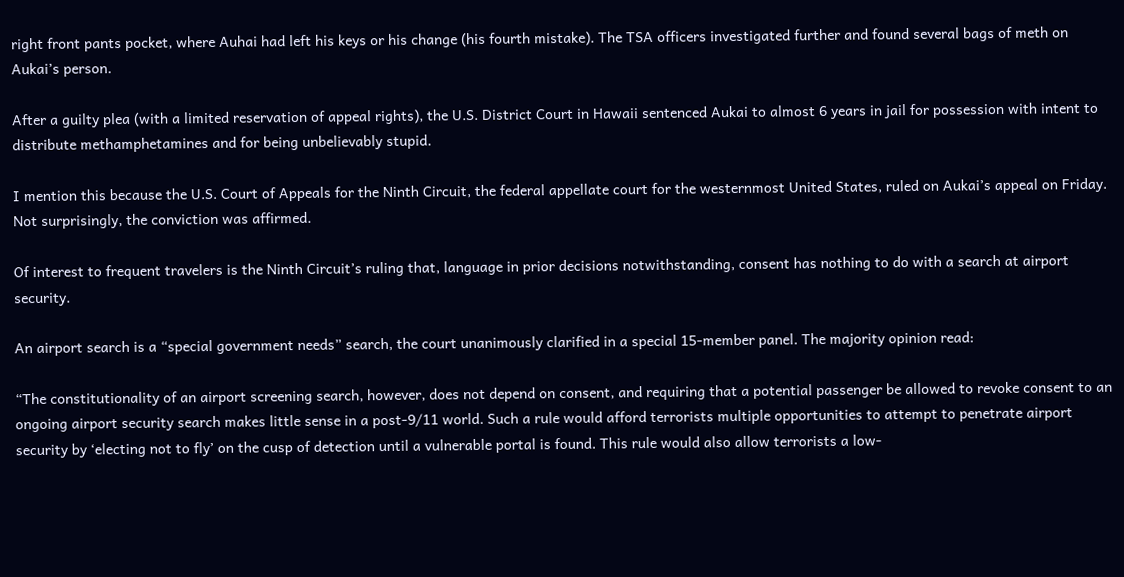right front pants pocket, where Auhai had left his keys or his change (his fourth mistake). The TSA officers investigated further and found several bags of meth on Aukai’s person.

After a guilty plea (with a limited reservation of appeal rights), the U.S. District Court in Hawaii sentenced Aukai to almost 6 years in jail for possession with intent to distribute methamphetamines and for being unbelievably stupid.

I mention this because the U.S. Court of Appeals for the Ninth Circuit, the federal appellate court for the westernmost United States, ruled on Aukai’s appeal on Friday. Not surprisingly, the conviction was affirmed.

Of interest to frequent travelers is the Ninth Circuit’s ruling that, language in prior decisions notwithstanding, consent has nothing to do with a search at airport security.

An airport search is a “special government needs” search, the court unanimously clarified in a special 15-member panel. The majority opinion read:

“The constitutionality of an airport screening search, however, does not depend on consent, and requiring that a potential passenger be allowed to revoke consent to an ongoing airport security search makes little sense in a post-9/11 world. Such a rule would afford terrorists multiple opportunities to attempt to penetrate airport security by ‘electing not to fly’ on the cusp of detection until a vulnerable portal is found. This rule would also allow terrorists a low-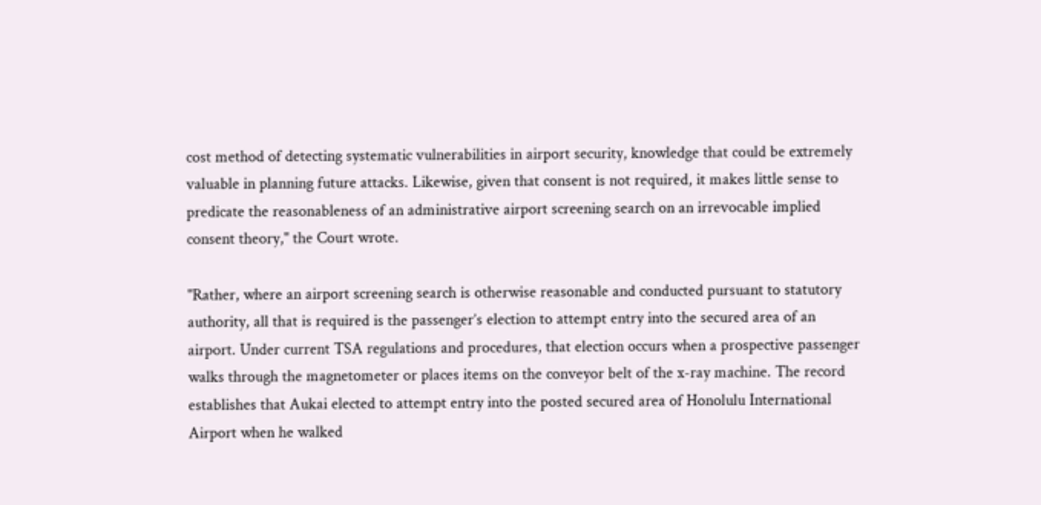cost method of detecting systematic vulnerabilities in airport security, knowledge that could be extremely valuable in planning future attacks. Likewise, given that consent is not required, it makes little sense to predicate the reasonableness of an administrative airport screening search on an irrevocable implied consent theory," the Court wrote.

"Rather, where an airport screening search is otherwise reasonable and conducted pursuant to statutory authority, all that is required is the passenger’s election to attempt entry into the secured area of an airport. Under current TSA regulations and procedures, that election occurs when a prospective passenger walks through the magnetometer or places items on the conveyor belt of the x-ray machine. The record establishes that Aukai elected to attempt entry into the posted secured area of Honolulu International Airport when he walked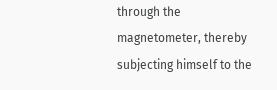through the magnetometer, thereby subjecting himself to the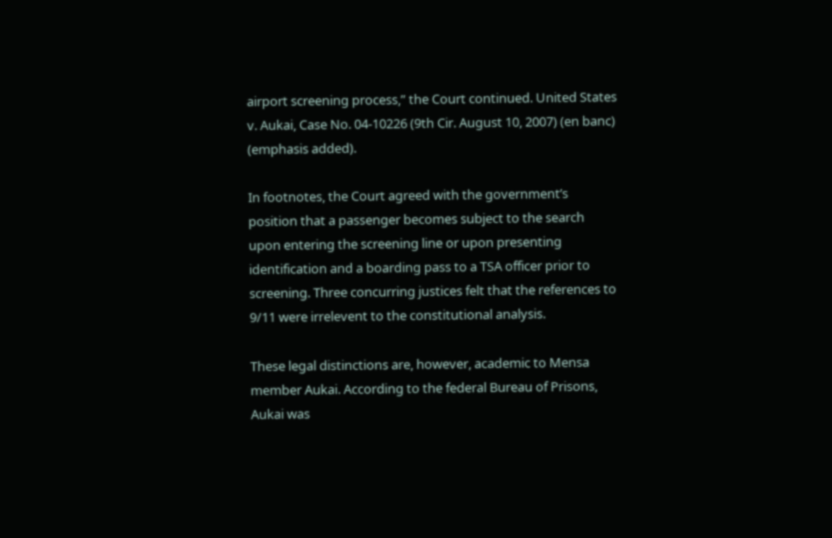airport screening process,” the Court continued. United States v. Aukai, Case No. 04-10226 (9th Cir. August 10, 2007) (en banc) (emphasis added).

In footnotes, the Court agreed with the government’s position that a passenger becomes subject to the search upon entering the screening line or upon presenting identification and a boarding pass to a TSA officer prior to screening. Three concurring justices felt that the references to 9/11 were irrelevent to the constitutional analysis.

These legal distinctions are, however, academic to Mensa member Aukai. According to the federal Bureau of Prisons, Aukai was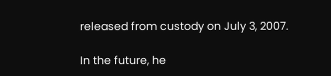released from custody on July 3, 2007.

In the future, he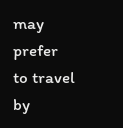may prefer to travel by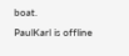boat.
PaulKarl is offline